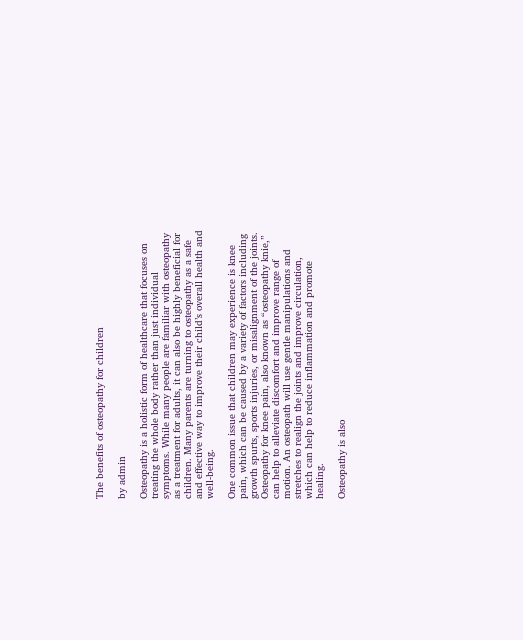The benefits of osteopathy for children

by admin

Osteopathy is a holistic form of healthcare that focuses on treating the whole body rather than just individual symptoms. While many people are familiar with osteopathy as a treatment for adults, it can also be highly beneficial for children. Many parents are turning to osteopathy as a safe and effective way to improve their child’s overall health and well-being.

One common issue that children may experience is knee pain, which can be caused by a variety of factors including growth spurts, sports injuries, or misalignment of the joints. Osteopathy for knee pain, also known as “osteopathy knie,” can help to alleviate discomfort and improve range of motion. An osteopath will use gentle manipulations and stretches to realign the joints and improve circulation, which can help to reduce inflammation and promote healing.

Osteopathy is also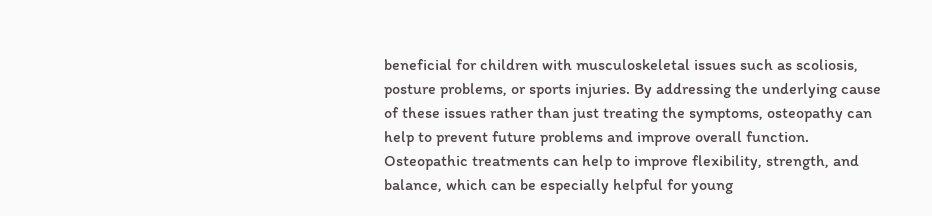beneficial for children with musculoskeletal issues such as scoliosis, posture problems, or sports injuries. By addressing the underlying cause of these issues rather than just treating the symptoms, osteopathy can help to prevent future problems and improve overall function. Osteopathic treatments can help to improve flexibility, strength, and balance, which can be especially helpful for young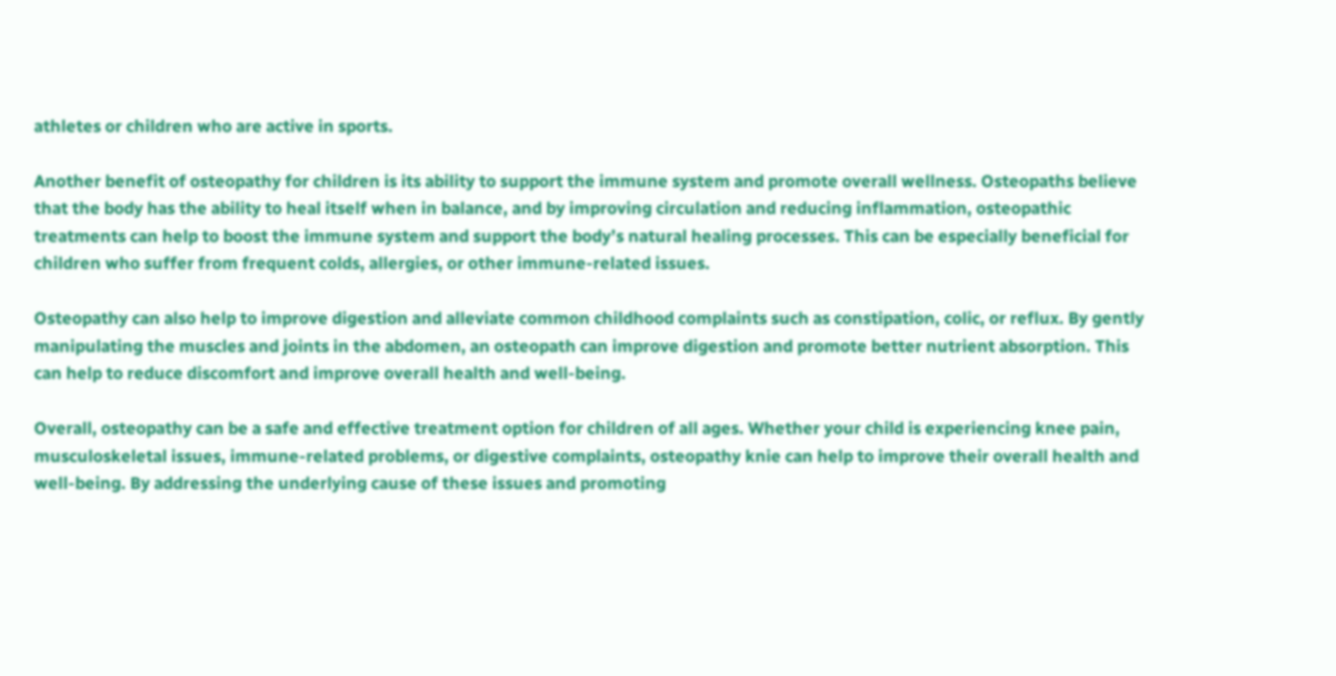athletes or children who are active in sports.

Another benefit of osteopathy for children is its ability to support the immune system and promote overall wellness. Osteopaths believe that the body has the ability to heal itself when in balance, and by improving circulation and reducing inflammation, osteopathic treatments can help to boost the immune system and support the body’s natural healing processes. This can be especially beneficial for children who suffer from frequent colds, allergies, or other immune-related issues.

Osteopathy can also help to improve digestion and alleviate common childhood complaints such as constipation, colic, or reflux. By gently manipulating the muscles and joints in the abdomen, an osteopath can improve digestion and promote better nutrient absorption. This can help to reduce discomfort and improve overall health and well-being.

Overall, osteopathy can be a safe and effective treatment option for children of all ages. Whether your child is experiencing knee pain, musculoskeletal issues, immune-related problems, or digestive complaints, osteopathy knie can help to improve their overall health and well-being. By addressing the underlying cause of these issues and promoting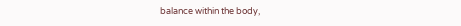balance within the body,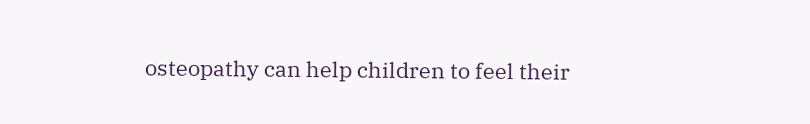osteopathy can help children to feel their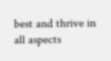best and thrive in all aspects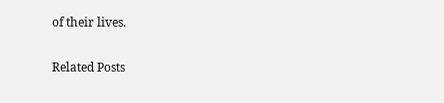of their lives.

Related Posts